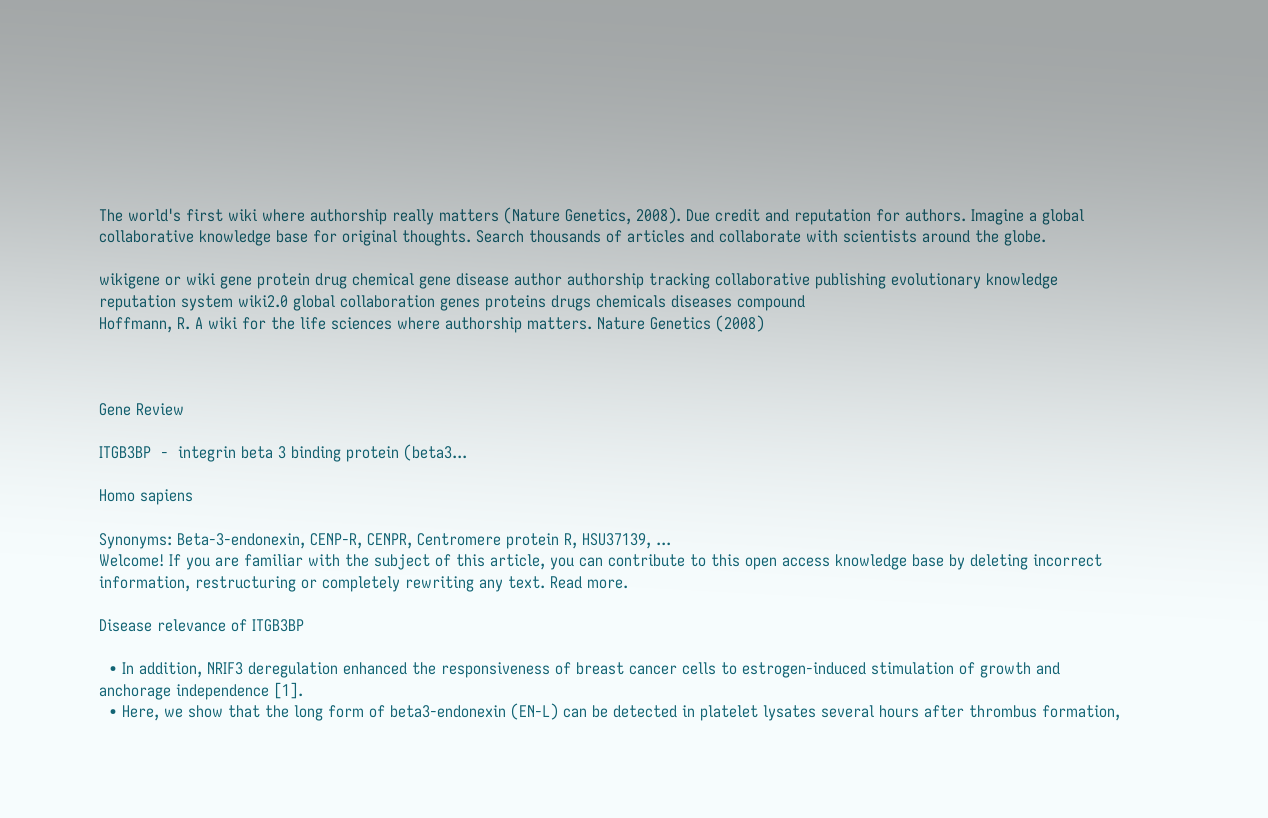The world's first wiki where authorship really matters (Nature Genetics, 2008). Due credit and reputation for authors. Imagine a global collaborative knowledge base for original thoughts. Search thousands of articles and collaborate with scientists around the globe.

wikigene or wiki gene protein drug chemical gene disease author authorship tracking collaborative publishing evolutionary knowledge reputation system wiki2.0 global collaboration genes proteins drugs chemicals diseases compound
Hoffmann, R. A wiki for the life sciences where authorship matters. Nature Genetics (2008)



Gene Review

ITGB3BP  -  integrin beta 3 binding protein (beta3...

Homo sapiens

Synonyms: Beta-3-endonexin, CENP-R, CENPR, Centromere protein R, HSU37139, ...
Welcome! If you are familiar with the subject of this article, you can contribute to this open access knowledge base by deleting incorrect information, restructuring or completely rewriting any text. Read more.

Disease relevance of ITGB3BP

  • In addition, NRIF3 deregulation enhanced the responsiveness of breast cancer cells to estrogen-induced stimulation of growth and anchorage independence [1].
  • Here, we show that the long form of beta3-endonexin (EN-L) can be detected in platelet lysates several hours after thrombus formation,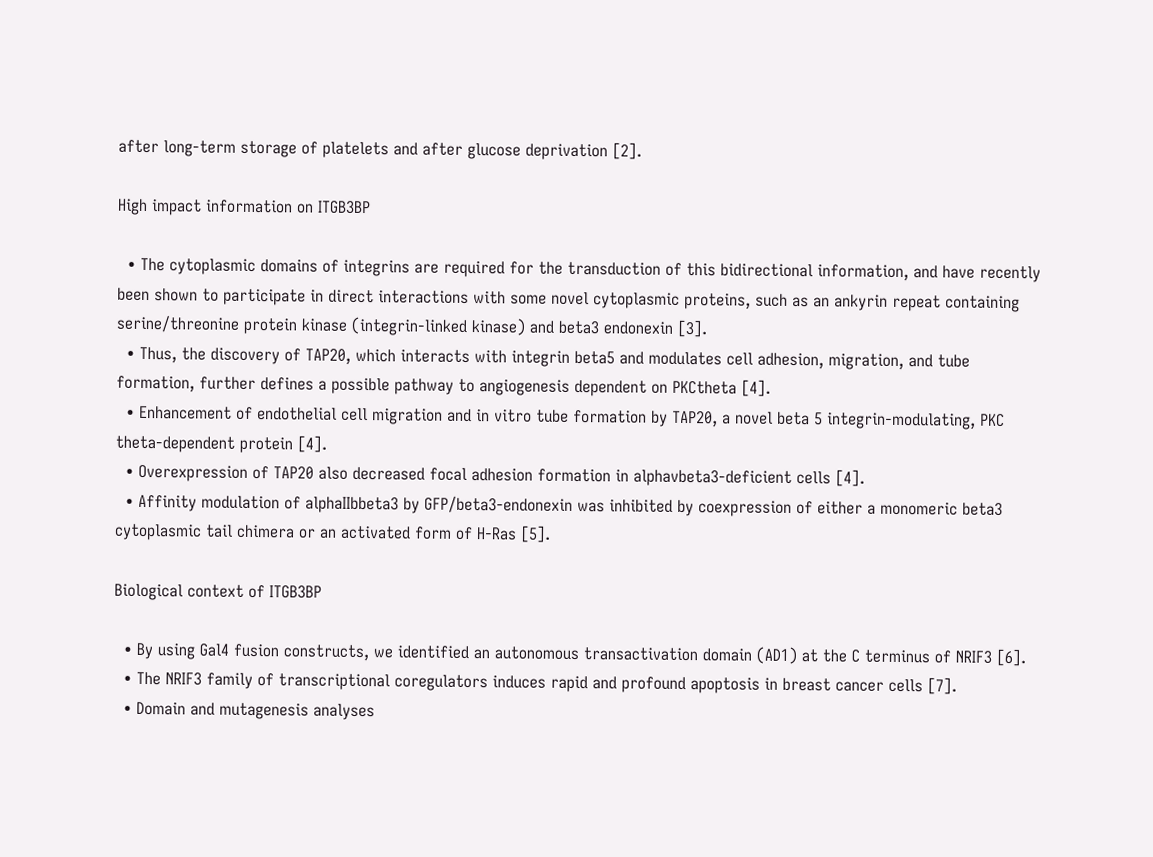after long-term storage of platelets and after glucose deprivation [2].

High impact information on ITGB3BP

  • The cytoplasmic domains of integrins are required for the transduction of this bidirectional information, and have recently been shown to participate in direct interactions with some novel cytoplasmic proteins, such as an ankyrin repeat containing serine/threonine protein kinase (integrin-linked kinase) and beta3 endonexin [3].
  • Thus, the discovery of TAP20, which interacts with integrin beta5 and modulates cell adhesion, migration, and tube formation, further defines a possible pathway to angiogenesis dependent on PKCtheta [4].
  • Enhancement of endothelial cell migration and in vitro tube formation by TAP20, a novel beta 5 integrin-modulating, PKC theta-dependent protein [4].
  • Overexpression of TAP20 also decreased focal adhesion formation in alphavbeta3-deficient cells [4].
  • Affinity modulation of alphaIIbbeta3 by GFP/beta3-endonexin was inhibited by coexpression of either a monomeric beta3 cytoplasmic tail chimera or an activated form of H-Ras [5].

Biological context of ITGB3BP

  • By using Gal4 fusion constructs, we identified an autonomous transactivation domain (AD1) at the C terminus of NRIF3 [6].
  • The NRIF3 family of transcriptional coregulators induces rapid and profound apoptosis in breast cancer cells [7].
  • Domain and mutagenesis analyses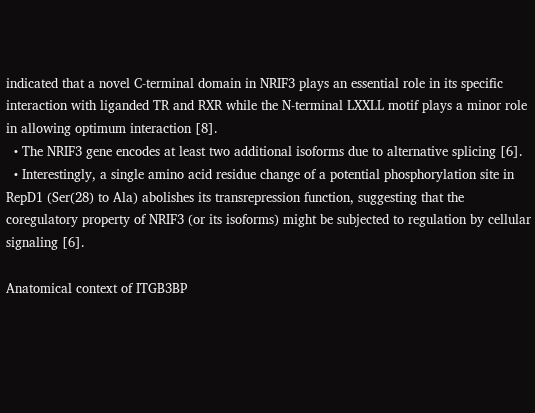indicated that a novel C-terminal domain in NRIF3 plays an essential role in its specific interaction with liganded TR and RXR while the N-terminal LXXLL motif plays a minor role in allowing optimum interaction [8].
  • The NRIF3 gene encodes at least two additional isoforms due to alternative splicing [6].
  • Interestingly, a single amino acid residue change of a potential phosphorylation site in RepD1 (Ser(28) to Ala) abolishes its transrepression function, suggesting that the coregulatory property of NRIF3 (or its isoforms) might be subjected to regulation by cellular signaling [6].

Anatomical context of ITGB3BP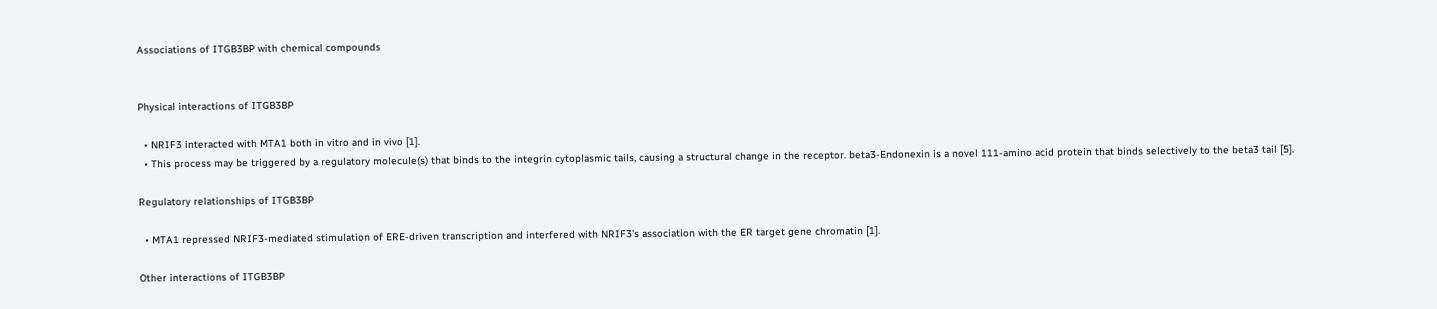Associations of ITGB3BP with chemical compounds


Physical interactions of ITGB3BP

  • NRIF3 interacted with MTA1 both in vitro and in vivo [1].
  • This process may be triggered by a regulatory molecule(s) that binds to the integrin cytoplasmic tails, causing a structural change in the receptor. beta3-Endonexin is a novel 111-amino acid protein that binds selectively to the beta3 tail [5].

Regulatory relationships of ITGB3BP

  • MTA1 repressed NRIF3-mediated stimulation of ERE-driven transcription and interfered with NRIF3's association with the ER target gene chromatin [1].

Other interactions of ITGB3BP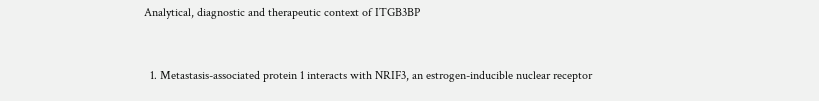Analytical, diagnostic and therapeutic context of ITGB3BP


  1. Metastasis-associated protein 1 interacts with NRIF3, an estrogen-inducible nuclear receptor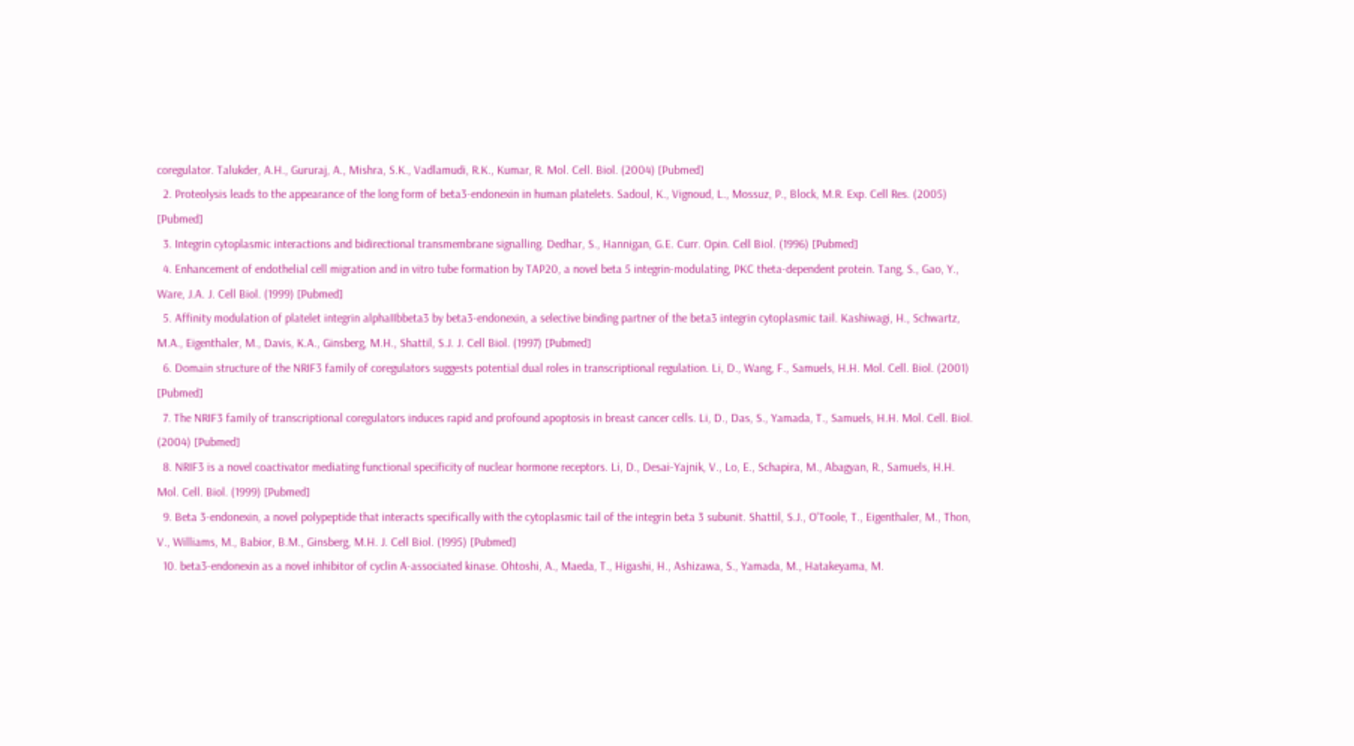coregulator. Talukder, A.H., Gururaj, A., Mishra, S.K., Vadlamudi, R.K., Kumar, R. Mol. Cell. Biol. (2004) [Pubmed]
  2. Proteolysis leads to the appearance of the long form of beta3-endonexin in human platelets. Sadoul, K., Vignoud, L., Mossuz, P., Block, M.R. Exp. Cell Res. (2005) [Pubmed]
  3. Integrin cytoplasmic interactions and bidirectional transmembrane signalling. Dedhar, S., Hannigan, G.E. Curr. Opin. Cell Biol. (1996) [Pubmed]
  4. Enhancement of endothelial cell migration and in vitro tube formation by TAP20, a novel beta 5 integrin-modulating, PKC theta-dependent protein. Tang, S., Gao, Y., Ware, J.A. J. Cell Biol. (1999) [Pubmed]
  5. Affinity modulation of platelet integrin alphaIIbbeta3 by beta3-endonexin, a selective binding partner of the beta3 integrin cytoplasmic tail. Kashiwagi, H., Schwartz, M.A., Eigenthaler, M., Davis, K.A., Ginsberg, M.H., Shattil, S.J. J. Cell Biol. (1997) [Pubmed]
  6. Domain structure of the NRIF3 family of coregulators suggests potential dual roles in transcriptional regulation. Li, D., Wang, F., Samuels, H.H. Mol. Cell. Biol. (2001) [Pubmed]
  7. The NRIF3 family of transcriptional coregulators induces rapid and profound apoptosis in breast cancer cells. Li, D., Das, S., Yamada, T., Samuels, H.H. Mol. Cell. Biol. (2004) [Pubmed]
  8. NRIF3 is a novel coactivator mediating functional specificity of nuclear hormone receptors. Li, D., Desai-Yajnik, V., Lo, E., Schapira, M., Abagyan, R., Samuels, H.H. Mol. Cell. Biol. (1999) [Pubmed]
  9. Beta 3-endonexin, a novel polypeptide that interacts specifically with the cytoplasmic tail of the integrin beta 3 subunit. Shattil, S.J., O'Toole, T., Eigenthaler, M., Thon, V., Williams, M., Babior, B.M., Ginsberg, M.H. J. Cell Biol. (1995) [Pubmed]
  10. beta3-endonexin as a novel inhibitor of cyclin A-associated kinase. Ohtoshi, A., Maeda, T., Higashi, H., Ashizawa, S., Yamada, M., Hatakeyama, M.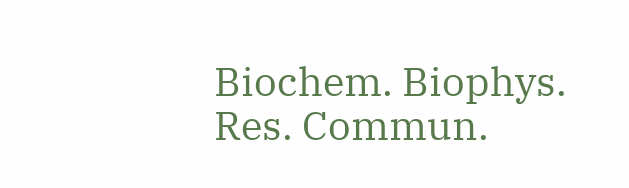Biochem. Biophys. Res. Commun.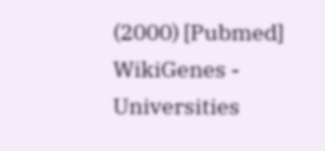(2000) [Pubmed]
WikiGenes - Universities